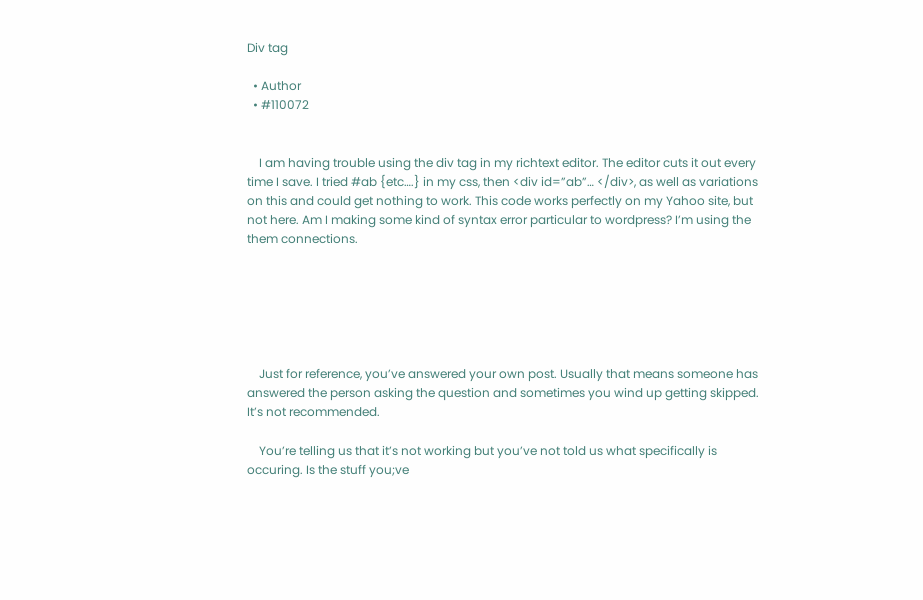Div tag

  • Author
  • #110072


    I am having trouble using the div tag in my richtext editor. The editor cuts it out every time I save. I tried #ab {etc….} in my css, then <div id=”ab”… </div>, as well as variations on this and could get nothing to work. This code works perfectly on my Yahoo site, but not here. Am I making some kind of syntax error particular to wordpress? I’m using the them connections.






    Just for reference, you’ve answered your own post. Usually that means someone has answered the person asking the question and sometimes you wind up getting skipped. It’s not recommended.

    You’re telling us that it’s not working but you’ve not told us what specifically is occuring. Is the stuff you;ve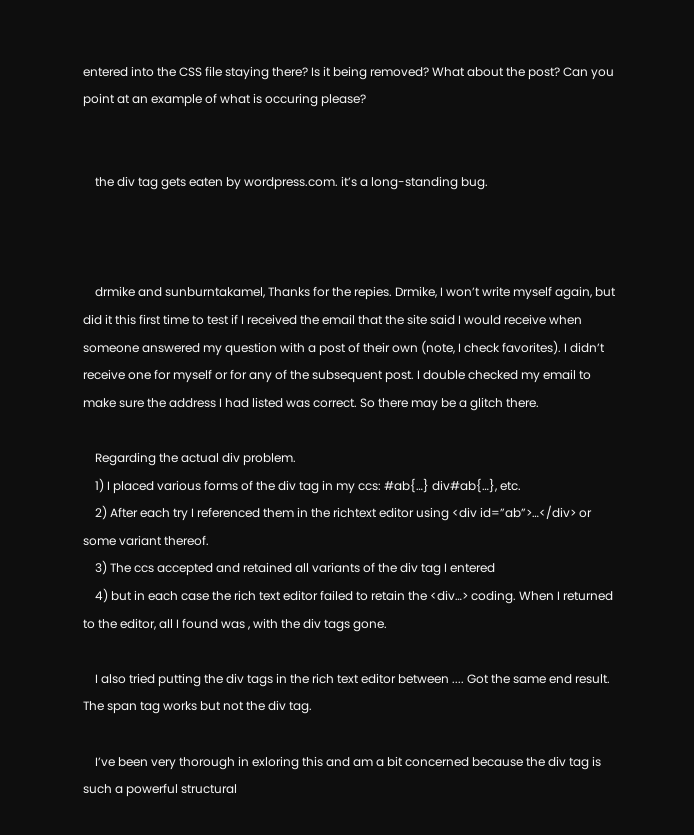entered into the CSS file staying there? Is it being removed? What about the post? Can you point at an example of what is occuring please?


    the div tag gets eaten by wordpress.com. it’s a long-standing bug.



    drmike and sunburntakamel, Thanks for the repies. Drmike, I won’t write myself again, but did it this first time to test if I received the email that the site said I would receive when someone answered my question with a post of their own (note, I check favorites). I didn’t receive one for myself or for any of the subsequent post. I double checked my email to make sure the address I had listed was correct. So there may be a glitch there.

    Regarding the actual div problem.
    1) I placed various forms of the div tag in my ccs: #ab{…} div#ab{…}, etc.
    2) After each try I referenced them in the richtext editor using <div id=”ab”>…</div> or some variant thereof.
    3) The ccs accepted and retained all variants of the div tag I entered
    4) but in each case the rich text editor failed to retain the <div…> coding. When I returned to the editor, all I found was , with the div tags gone.

    I also tried putting the div tags in the rich text editor between .... Got the same end result. The span tag works but not the div tag.

    I’ve been very thorough in exloring this and am a bit concerned because the div tag is such a powerful structural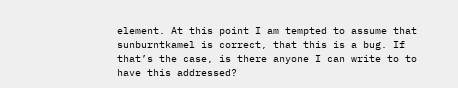element. At this point I am tempted to assume that sunburntkamel is correct, that this is a bug. If that’s the case, is there anyone I can write to to have this addressed?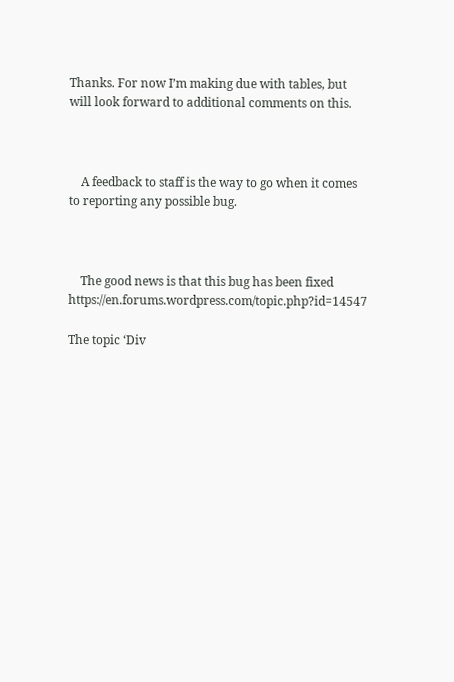Thanks. For now I’m making due with tables, but will look forward to additional comments on this.



    A feedback to staff is the way to go when it comes to reporting any possible bug.



    The good news is that this bug has been fixed https://en.forums.wordpress.com/topic.php?id=14547

The topic ‘Div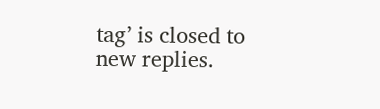tag’ is closed to new replies.